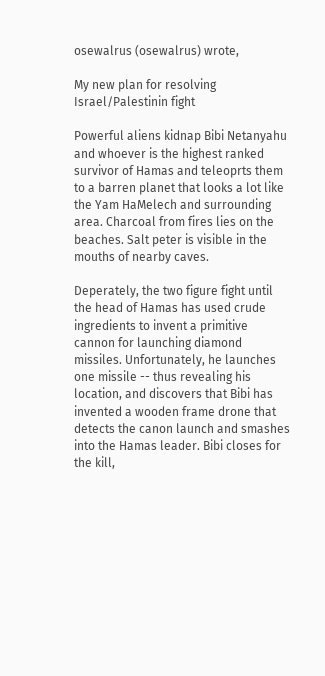osewalrus (osewalrus) wrote,

My new plan for resolving Israel/Palestinin fight

Powerful aliens kidnap Bibi Netanyahu and whoever is the highest ranked survivor of Hamas and teleoprts them to a barren planet that looks a lot like the Yam HaMelech and surrounding area. Charcoal from fires lies on the beaches. Salt peter is visible in the mouths of nearby caves.

Deperately, the two figure fight until the head of Hamas has used crude ingredients to invent a primitive cannon for launching diamond missiles. Unfortunately, he launches one missile -- thus revealing his location, and discovers that Bibi has invented a wooden frame drone that detects the canon launch and smashes into the Hamas leader. Bibi closes for the kill,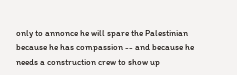only to annonce he will spare the Palestinian because he has compassion -- and because he needs a construction crew to show up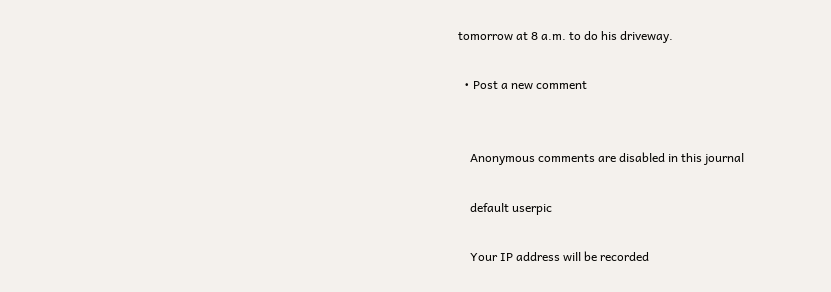tomorrow at 8 a.m. to do his driveway.

  • Post a new comment


    Anonymous comments are disabled in this journal

    default userpic

    Your IP address will be recorded